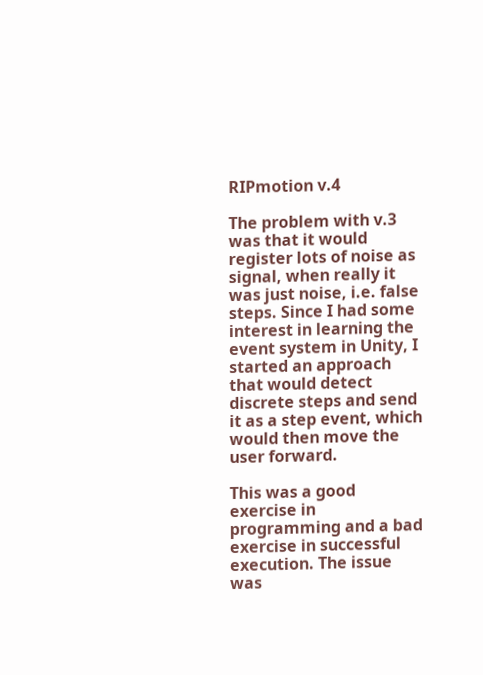RIPmotion v.4

The problem with v.3 was that it would register lots of noise as signal, when really it was just noise, i.e. false steps. Since I had some interest in learning the event system in Unity, I started an approach that would detect discrete steps and send it as a step event, which would then move the user forward.

This was a good exercise in programming and a bad exercise in successful execution. The issue was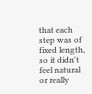that each step was of fixed length, so it didn't feel natural or really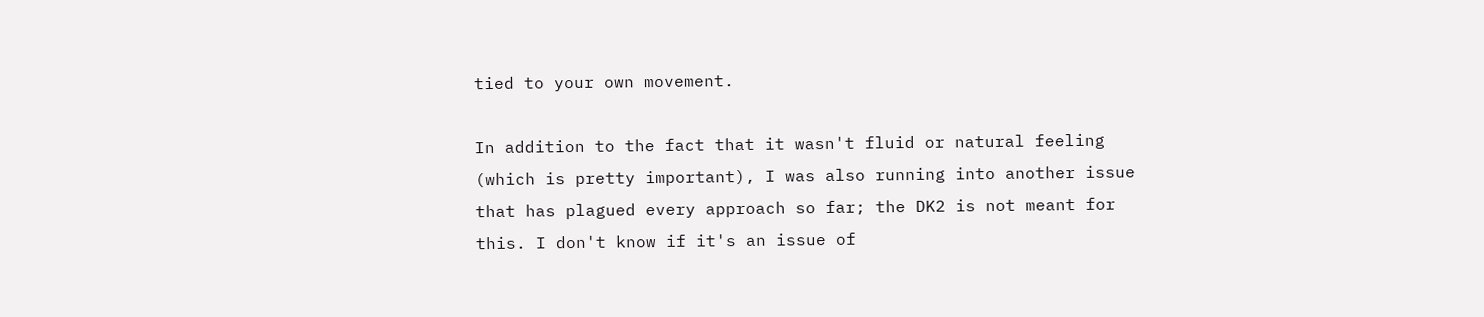tied to your own movement.

In addition to the fact that it wasn't fluid or natural feeling (which is pretty important), I was also running into another issue that has plagued every approach so far; the DK2 is not meant for this. I don't know if it's an issue of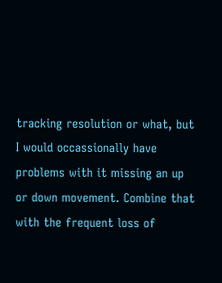tracking resolution or what, but I would occassionally have problems with it missing an up or down movement. Combine that with the frequent loss of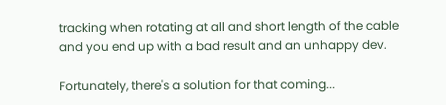tracking when rotating at all and short length of the cable and you end up with a bad result and an unhappy dev.

Fortunately, there's a solution for that coming...